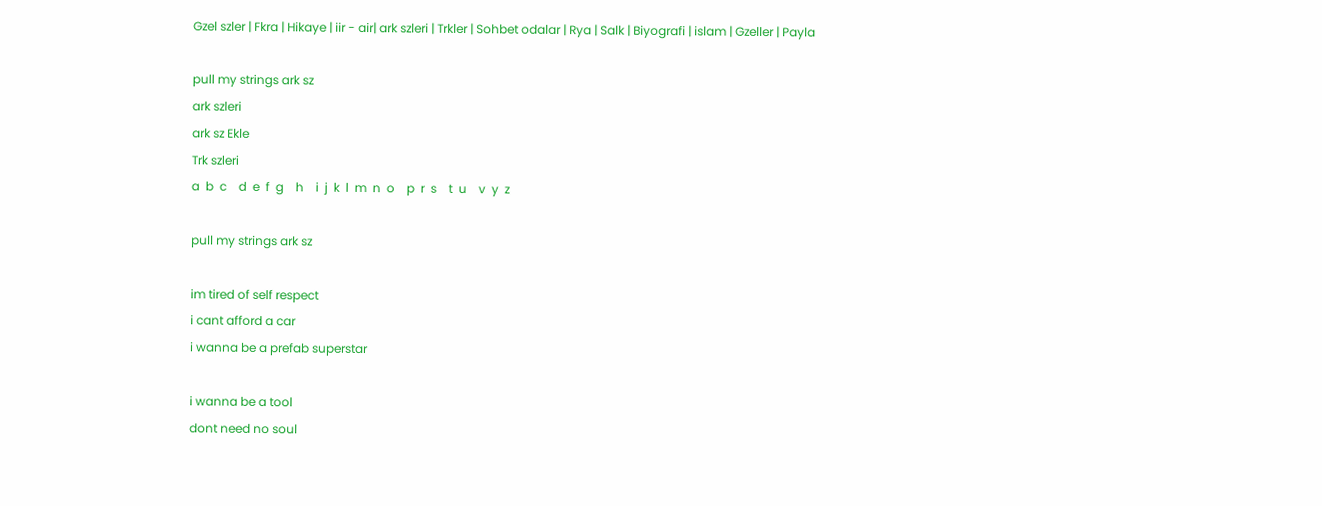Gzel szler | Fkra | Hikaye | iir - air| ark szleri | Trkler | Sohbet odalar | Rya | Salk | Biyografi | islam | Gzeller | Payla

pull my strings ark sz
ark szleri
ark sz Ekle
Trk szleri
a  b  c    d  e  f  g    h    i  j  k  l  m  n  o    p  r  s    t  u    v  y  z

pull my strings ark sz

im tired of self respect
i cant afford a car
i wanna be a prefab superstar

i wanna be a tool
dont need no soul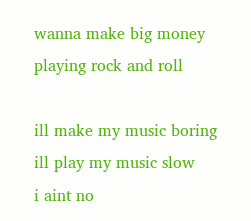wanna make big money
playing rock and roll

ill make my music boring
ill play my music slow
i aint no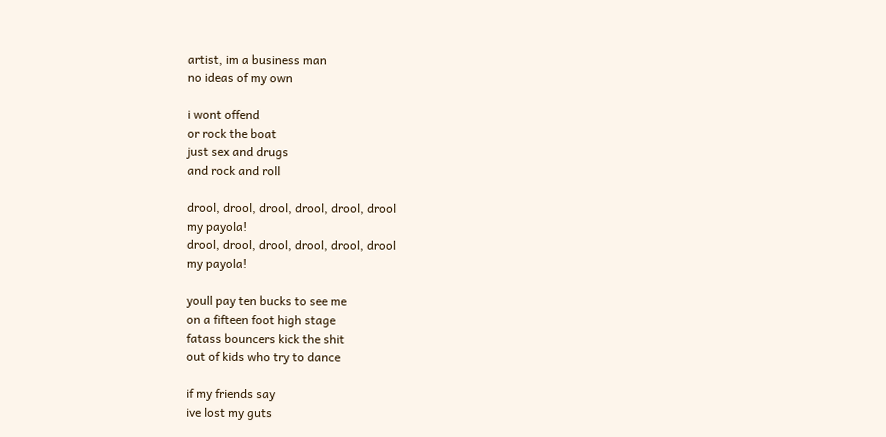artist, im a business man
no ideas of my own

i wont offend
or rock the boat
just sex and drugs
and rock and roll

drool, drool, drool, drool, drool, drool
my payola!
drool, drool, drool, drool, drool, drool
my payola!

youll pay ten bucks to see me
on a fifteen foot high stage
fatass bouncers kick the shit
out of kids who try to dance

if my friends say
ive lost my guts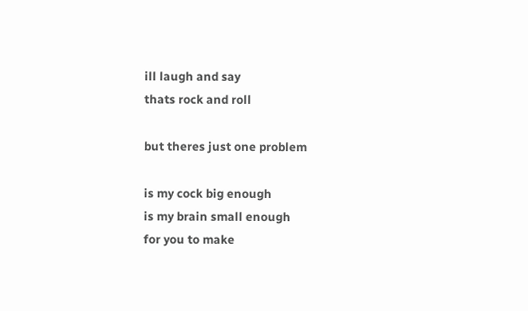ill laugh and say
thats rock and roll

but theres just one problem

is my cock big enough
is my brain small enough
for you to make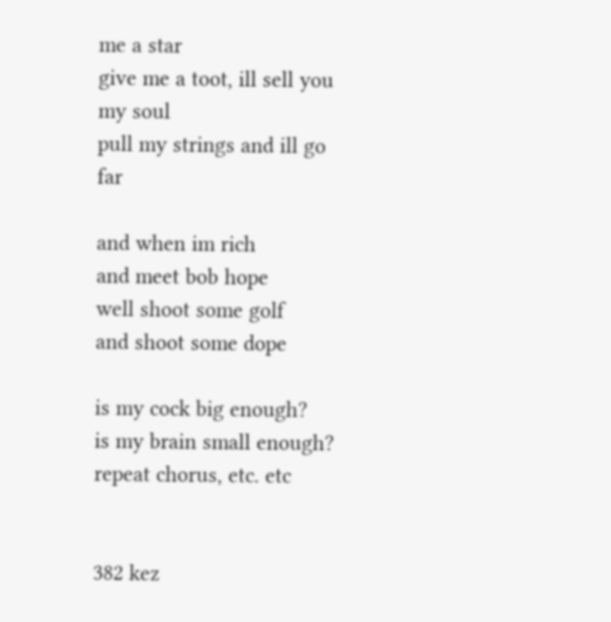me a star
give me a toot, ill sell you my soul
pull my strings and ill go far

and when im rich
and meet bob hope
well shoot some golf
and shoot some dope

is my cock big enough?
is my brain small enough?
repeat chorus, etc. etc


382 kez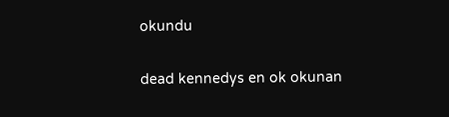okundu

dead kennedys en ok okunan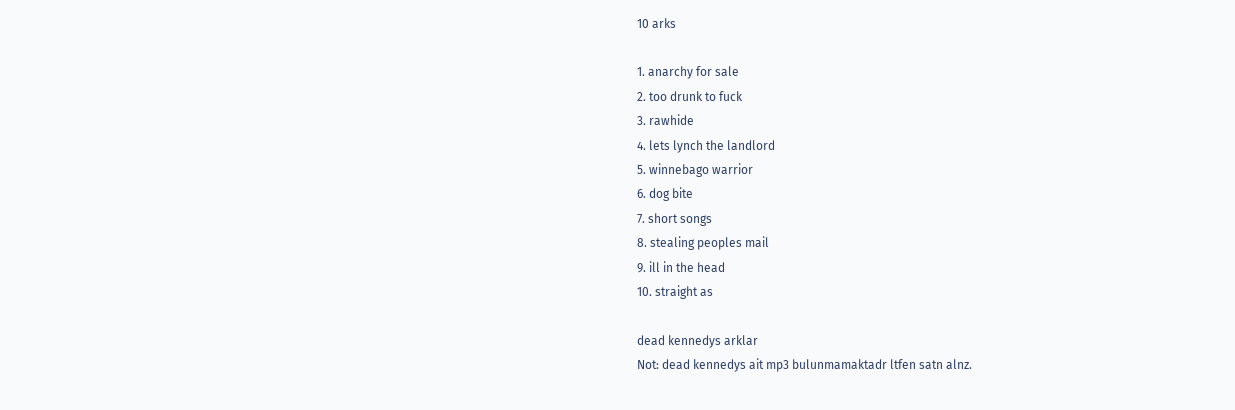10 arks

1. anarchy for sale
2. too drunk to fuck
3. rawhide
4. lets lynch the landlord
5. winnebago warrior
6. dog bite
7. short songs
8. stealing peoples mail
9. ill in the head
10. straight as

dead kennedys arklar
Not: dead kennedys ait mp3 bulunmamaktadr ltfen satn alnz.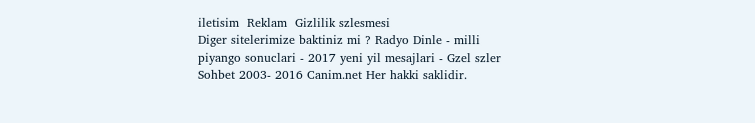iletisim  Reklam  Gizlilik szlesmesi
Diger sitelerimize baktiniz mi ? Radyo Dinle - milli piyango sonuclari - 2017 yeni yil mesajlari - Gzel szler Sohbet 2003- 2016 Canim.net Her hakki saklidir.